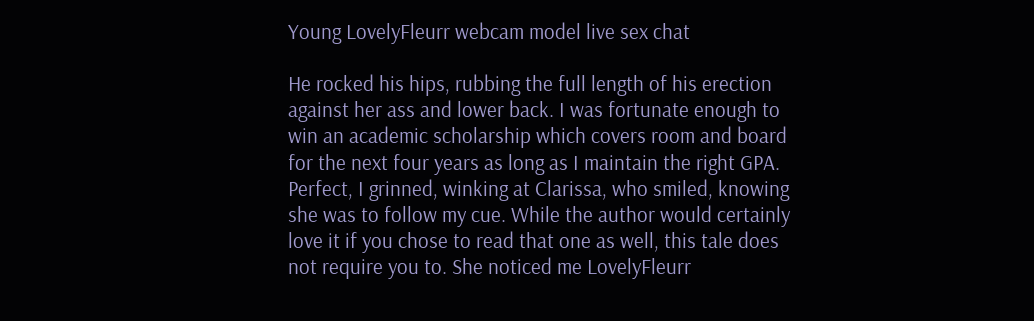Young LovelyFleurr webcam model live sex chat

He rocked his hips, rubbing the full length of his erection against her ass and lower back. I was fortunate enough to win an academic scholarship which covers room and board for the next four years as long as I maintain the right GPA. Perfect, I grinned, winking at Clarissa, who smiled, knowing she was to follow my cue. While the author would certainly love it if you chose to read that one as well, this tale does not require you to. She noticed me LovelyFleurr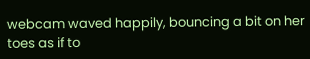webcam waved happily, bouncing a bit on her toes as if to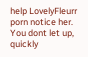help LovelyFleurr porn notice her. You dont let up, quickly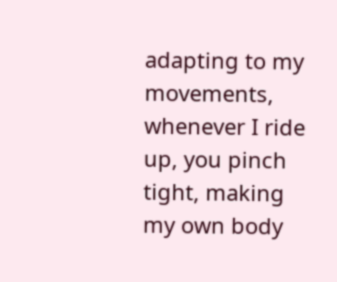adapting to my movements, whenever I ride up, you pinch tight, making my own body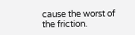cause the worst of the friction.